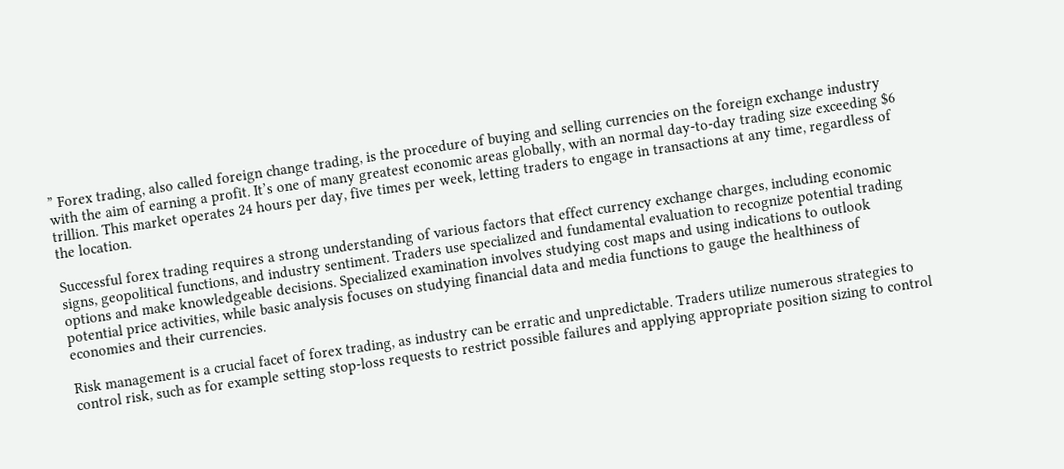” Forex trading, also called foreign change trading, is the procedure of buying and selling currencies on the foreign exchange industry with the aim of earning a profit. It’s one of many greatest economic areas globally, with an normal day-to-day trading size exceeding $6 trillion. This market operates 24 hours per day, five times per week, letting traders to engage in transactions at any time, regardless of the location.

Successful forex trading requires a strong understanding of various factors that effect currency exchange charges, including economic signs, geopolitical functions, and industry sentiment. Traders use specialized and fundamental evaluation to recognize potential trading options and make knowledgeable decisions. Specialized examination involves studying cost maps and using indications to outlook potential price activities, while basic analysis focuses on studying financial data and media functions to gauge the healthiness of economies and their currencies.

Risk management is a crucial facet of forex trading, as industry can be erratic and unpredictable. Traders utilize numerous strategies to control risk, such as for example setting stop-loss requests to restrict possible failures and applying appropriate position sizing to control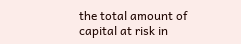the total amount of capital at risk in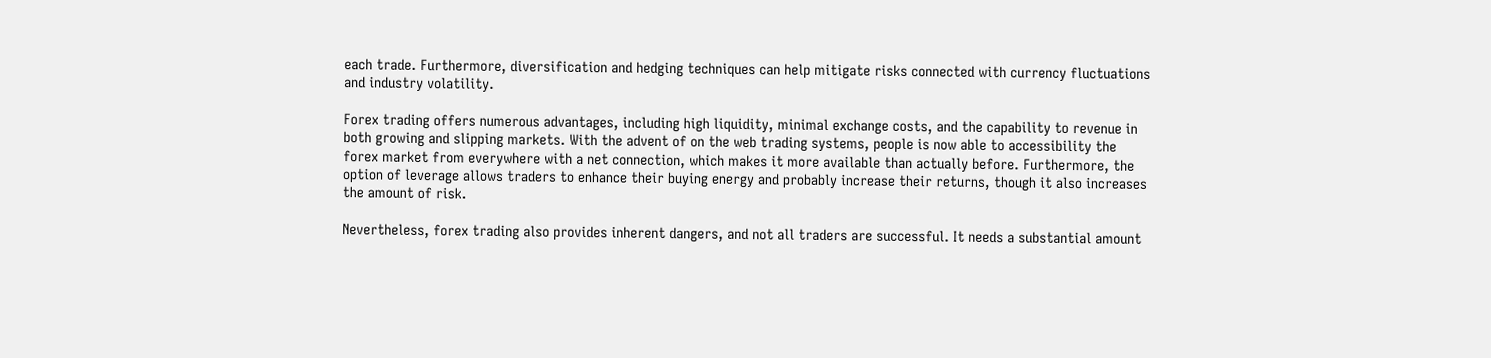each trade. Furthermore, diversification and hedging techniques can help mitigate risks connected with currency fluctuations and industry volatility.

Forex trading offers numerous advantages, including high liquidity, minimal exchange costs, and the capability to revenue in both growing and slipping markets. With the advent of on the web trading systems, people is now able to accessibility the forex market from everywhere with a net connection, which makes it more available than actually before. Furthermore, the option of leverage allows traders to enhance their buying energy and probably increase their returns, though it also increases the amount of risk.

Nevertheless, forex trading also provides inherent dangers, and not all traders are successful. It needs a substantial amount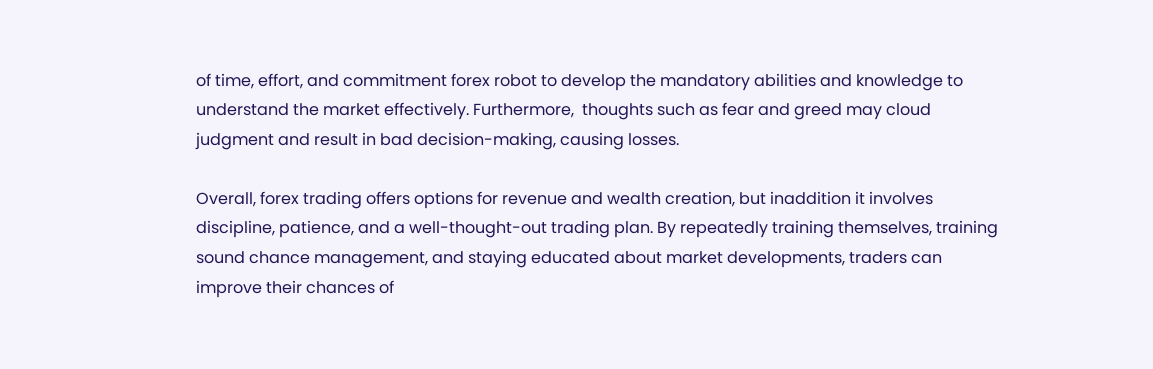of time, effort, and commitment forex robot to develop the mandatory abilities and knowledge to understand the market effectively. Furthermore,  thoughts such as fear and greed may cloud judgment and result in bad decision-making, causing losses.

Overall, forex trading offers options for revenue and wealth creation, but inaddition it involves discipline, patience, and a well-thought-out trading plan. By repeatedly training themselves, training sound chance management, and staying educated about market developments, traders can improve their chances of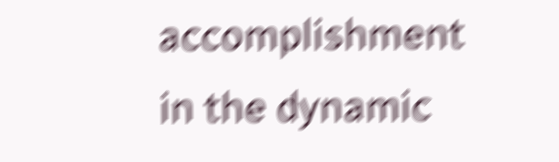accomplishment in the dynamic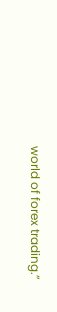world of forex trading.”